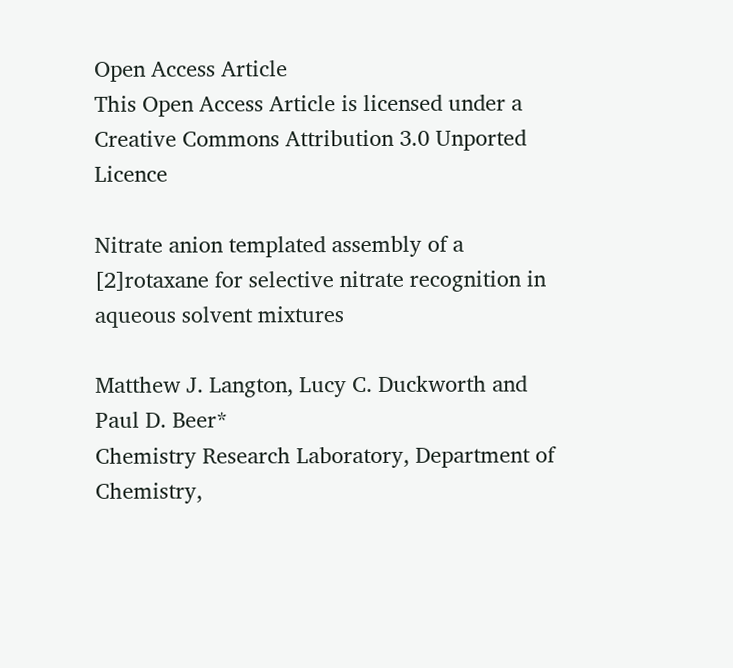Open Access Article
This Open Access Article is licensed under a
Creative Commons Attribution 3.0 Unported Licence

Nitrate anion templated assembly of a [2]rotaxane for selective nitrate recognition in aqueous solvent mixtures

Matthew J. Langton, Lucy C. Duckworth and Paul D. Beer*
Chemistry Research Laboratory, Department of Chemistry,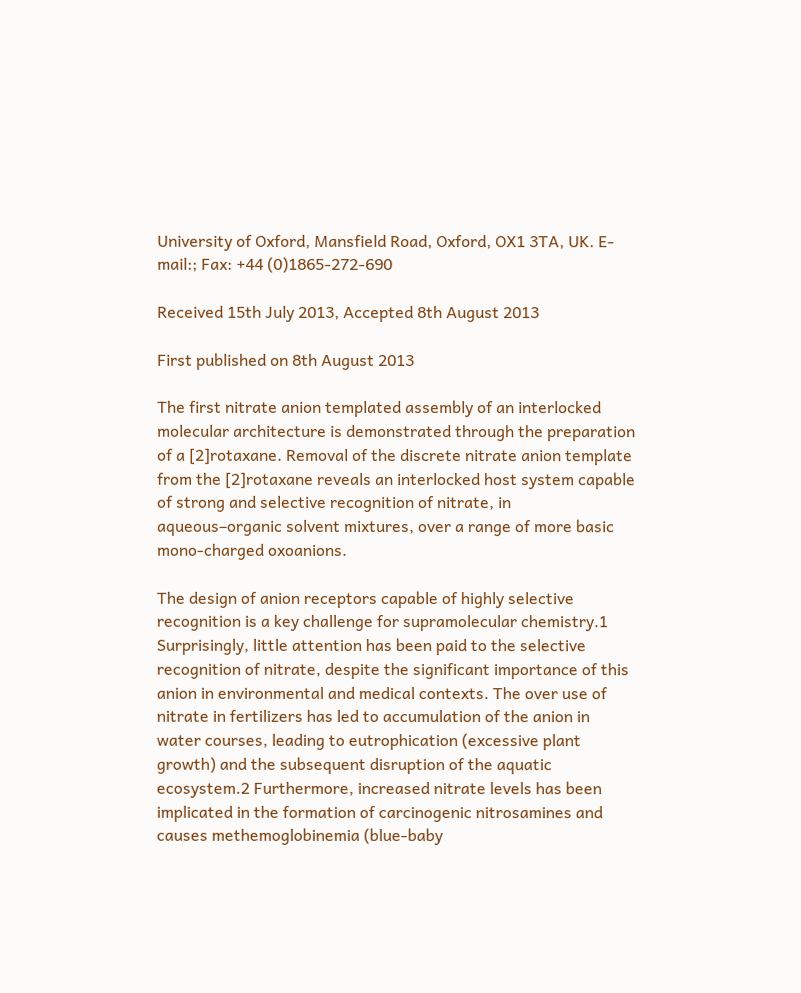University of Oxford, Mansfield Road, Oxford, OX1 3TA, UK. E-mail:; Fax: +44 (0)1865-272-690

Received 15th July 2013, Accepted 8th August 2013

First published on 8th August 2013

The first nitrate anion templated assembly of an interlocked molecular architecture is demonstrated through the preparation of a [2]rotaxane. Removal of the discrete nitrate anion template from the [2]rotaxane reveals an interlocked host system capable of strong and selective recognition of nitrate, in aqueous–organic solvent mixtures, over a range of more basic mono-charged oxoanions.

The design of anion receptors capable of highly selective recognition is a key challenge for supramolecular chemistry.1 Surprisingly, little attention has been paid to the selective recognition of nitrate, despite the significant importance of this anion in environmental and medical contexts. The over use of nitrate in fertilizers has led to accumulation of the anion in water courses, leading to eutrophication (excessive plant growth) and the subsequent disruption of the aquatic ecosystem.2 Furthermore, increased nitrate levels has been implicated in the formation of carcinogenic nitrosamines and causes methemoglobinemia (blue-baby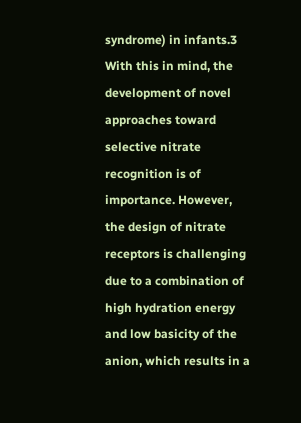syndrome) in infants.3 With this in mind, the development of novel approaches toward selective nitrate recognition is of importance. However, the design of nitrate receptors is challenging due to a combination of high hydration energy and low basicity of the anion, which results in a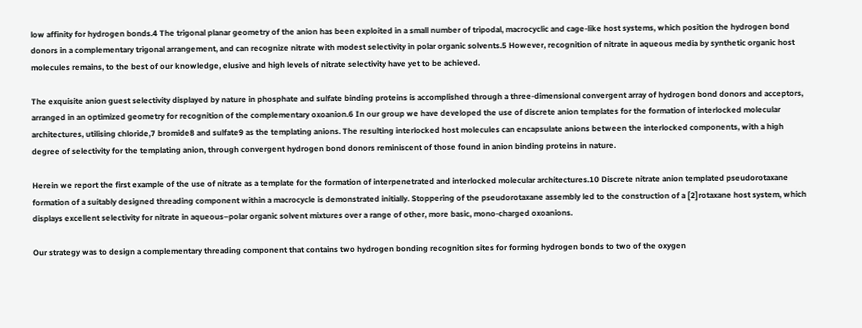low affinity for hydrogen bonds.4 The trigonal planar geometry of the anion has been exploited in a small number of tripodal, macrocyclic and cage-like host systems, which position the hydrogen bond donors in a complementary trigonal arrangement, and can recognize nitrate with modest selectivity in polar organic solvents.5 However, recognition of nitrate in aqueous media by synthetic organic host molecules remains, to the best of our knowledge, elusive and high levels of nitrate selectivity have yet to be achieved.

The exquisite anion guest selectivity displayed by nature in phosphate and sulfate binding proteins is accomplished through a three-dimensional convergent array of hydrogen bond donors and acceptors, arranged in an optimized geometry for recognition of the complementary oxoanion.6 In our group we have developed the use of discrete anion templates for the formation of interlocked molecular architectures, utilising chloride,7 bromide8 and sulfate9 as the templating anions. The resulting interlocked host molecules can encapsulate anions between the interlocked components, with a high degree of selectivity for the templating anion, through convergent hydrogen bond donors reminiscent of those found in anion binding proteins in nature.

Herein we report the first example of the use of nitrate as a template for the formation of interpenetrated and interlocked molecular architectures.10 Discrete nitrate anion templated pseudorotaxane formation of a suitably designed threading component within a macrocycle is demonstrated initially. Stoppering of the pseudorotaxane assembly led to the construction of a [2]rotaxane host system, which displays excellent selectivity for nitrate in aqueous–polar organic solvent mixtures over a range of other, more basic, mono-charged oxoanions.

Our strategy was to design a complementary threading component that contains two hydrogen bonding recognition sites for forming hydrogen bonds to two of the oxygen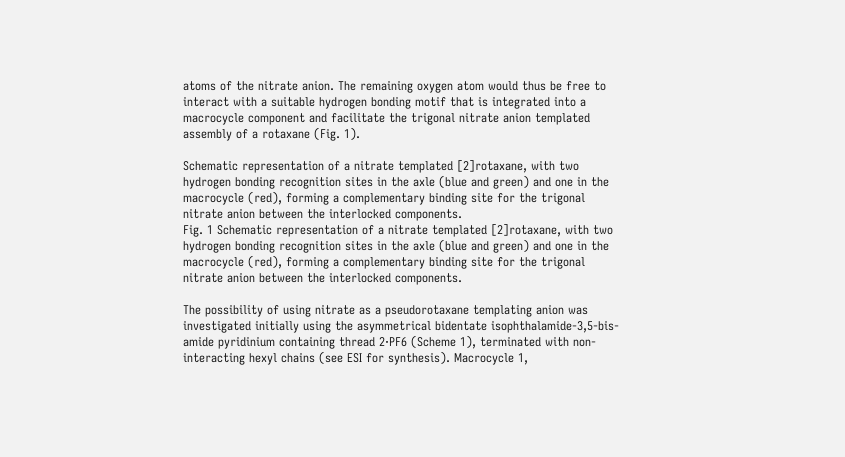atoms of the nitrate anion. The remaining oxygen atom would thus be free to interact with a suitable hydrogen bonding motif that is integrated into a macrocycle component and facilitate the trigonal nitrate anion templated assembly of a rotaxane (Fig. 1).

Schematic representation of a nitrate templated [2]rotaxane, with two hydrogen bonding recognition sites in the axle (blue and green) and one in the macrocycle (red), forming a complementary binding site for the trigonal nitrate anion between the interlocked components.
Fig. 1 Schematic representation of a nitrate templated [2]rotaxane, with two hydrogen bonding recognition sites in the axle (blue and green) and one in the macrocycle (red), forming a complementary binding site for the trigonal nitrate anion between the interlocked components.

The possibility of using nitrate as a pseudorotaxane templating anion was investigated initially using the asymmetrical bidentate isophthalamide-3,5-bis-amide pyridinium containing thread 2·PF6 (Scheme 1), terminated with non-interacting hexyl chains (see ESI for synthesis). Macrocycle 1,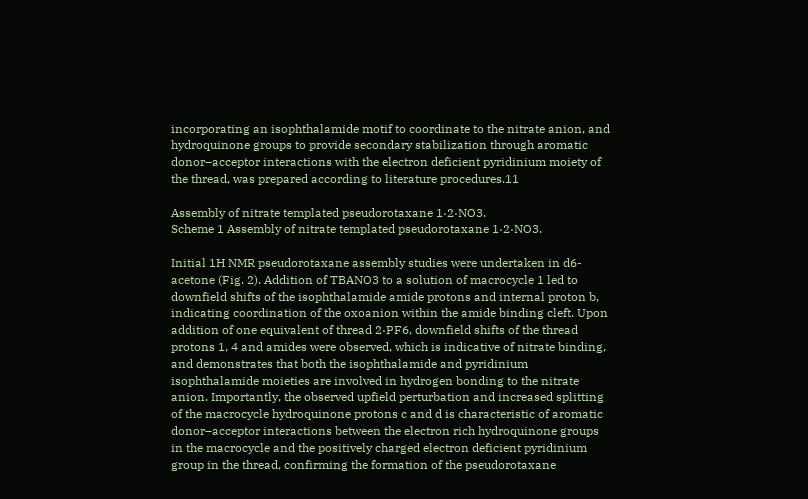incorporating an isophthalamide motif to coordinate to the nitrate anion, and hydroquinone groups to provide secondary stabilization through aromatic donor–acceptor interactions with the electron deficient pyridinium moiety of the thread, was prepared according to literature procedures.11

Assembly of nitrate templated pseudorotaxane 1·2·NO3.
Scheme 1 Assembly of nitrate templated pseudorotaxane 1·2·NO3.

Initial 1H NMR pseudorotaxane assembly studies were undertaken in d6-acetone (Fig. 2). Addition of TBANO3 to a solution of macrocycle 1 led to downfield shifts of the isophthalamide amide protons and internal proton b, indicating coordination of the oxoanion within the amide binding cleft. Upon addition of one equivalent of thread 2·PF6, downfield shifts of the thread protons 1, 4 and amides were observed, which is indicative of nitrate binding, and demonstrates that both the isophthalamide and pyridinium isophthalamide moieties are involved in hydrogen bonding to the nitrate anion. Importantly, the observed upfield perturbation and increased splitting of the macrocycle hydroquinone protons c and d is characteristic of aromatic donor–acceptor interactions between the electron rich hydroquinone groups in the macrocycle and the positively charged electron deficient pyridinium group in the thread, confirming the formation of the pseudorotaxane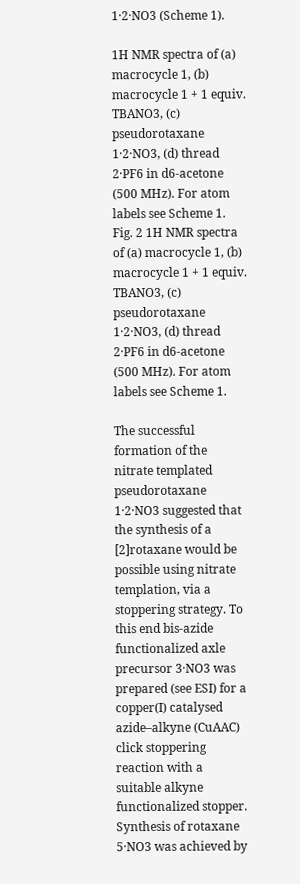1·2·NO3 (Scheme 1).

1H NMR spectra of (a) macrocycle 1, (b) macrocycle 1 + 1 equiv. TBANO3, (c) pseudorotaxane 1·2·NO3, (d) thread 2·PF6 in d6-acetone (500 MHz). For atom labels see Scheme 1.
Fig. 2 1H NMR spectra of (a) macrocycle 1, (b) macrocycle 1 + 1 equiv. TBANO3, (c) pseudorotaxane 1·2·NO3, (d) thread 2·PF6 in d6-acetone (500 MHz). For atom labels see Scheme 1.

The successful formation of the nitrate templated pseudorotaxane 1·2·NO3 suggested that the synthesis of a [2]rotaxane would be possible using nitrate templation, via a stoppering strategy. To this end bis-azide functionalized axle precursor 3·NO3 was prepared (see ESI) for a copper(I) catalysed azide–alkyne (CuAAC) click stoppering reaction with a suitable alkyne functionalized stopper. Synthesis of rotaxane 5·NO3 was achieved by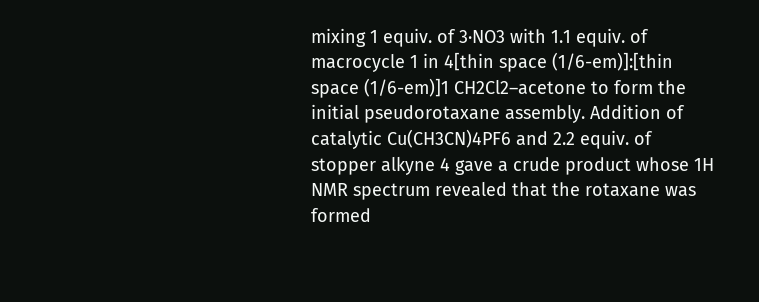mixing 1 equiv. of 3·NO3 with 1.1 equiv. of macrocycle 1 in 4[thin space (1/6-em)]:[thin space (1/6-em)]1 CH2Cl2–acetone to form the initial pseudorotaxane assembly. Addition of catalytic Cu(CH3CN)4PF6 and 2.2 equiv. of stopper alkyne 4 gave a crude product whose 1H NMR spectrum revealed that the rotaxane was formed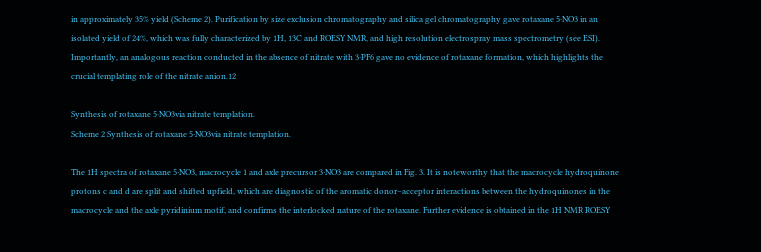in approximately 35% yield (Scheme 2). Purification by size exclusion chromatography and silica gel chromatography gave rotaxane 5·NO3 in an isolated yield of 24%, which was fully characterized by 1H, 13C and ROESY NMR, and high resolution electrospray mass spectrometry (see ESI). Importantly, an analogous reaction conducted in the absence of nitrate with 3·PF6 gave no evidence of rotaxane formation, which highlights the crucial templating role of the nitrate anion.12

Synthesis of rotaxane 5·NO3via nitrate templation.
Scheme 2 Synthesis of rotaxane 5·NO3via nitrate templation.

The 1H spectra of rotaxane 5·NO3, macrocycle 1 and axle precursor 3·NO3 are compared in Fig. 3. It is noteworthy that the macrocycle hydroquinone protons c and d are split and shifted upfield, which are diagnostic of the aromatic donor–acceptor interactions between the hydroquinones in the macrocycle and the axle pyridinium motif, and confirms the interlocked nature of the rotaxane. Further evidence is obtained in the 1H NMR ROESY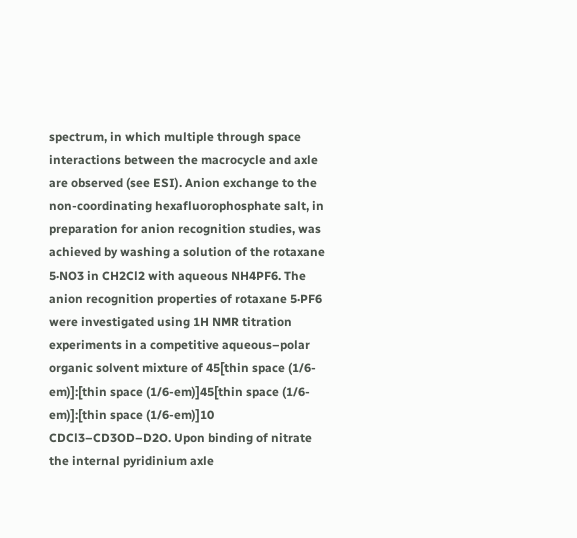spectrum, in which multiple through space interactions between the macrocycle and axle are observed (see ESI). Anion exchange to the non-coordinating hexafluorophosphate salt, in preparation for anion recognition studies, was achieved by washing a solution of the rotaxane 5·NO3 in CH2Cl2 with aqueous NH4PF6. The anion recognition properties of rotaxane 5·PF6 were investigated using 1H NMR titration experiments in a competitive aqueous–polar organic solvent mixture of 45[thin space (1/6-em)]:[thin space (1/6-em)]45[thin space (1/6-em)]:[thin space (1/6-em)]10 CDCl3–CD3OD–D2O. Upon binding of nitrate the internal pyridinium axle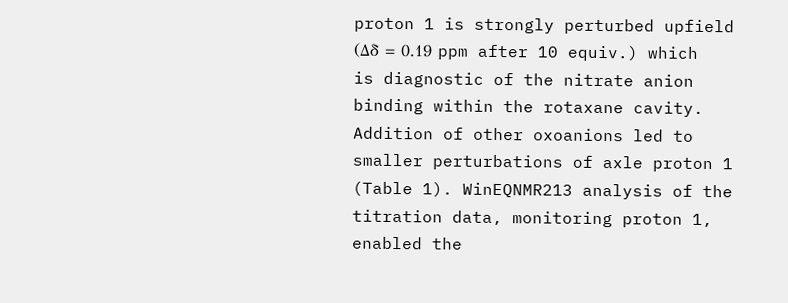proton 1 is strongly perturbed upfield (Δδ = 0.19 ppm after 10 equiv.) which is diagnostic of the nitrate anion binding within the rotaxane cavity. Addition of other oxoanions led to smaller perturbations of axle proton 1 (Table 1). WinEQNMR213 analysis of the titration data, monitoring proton 1, enabled the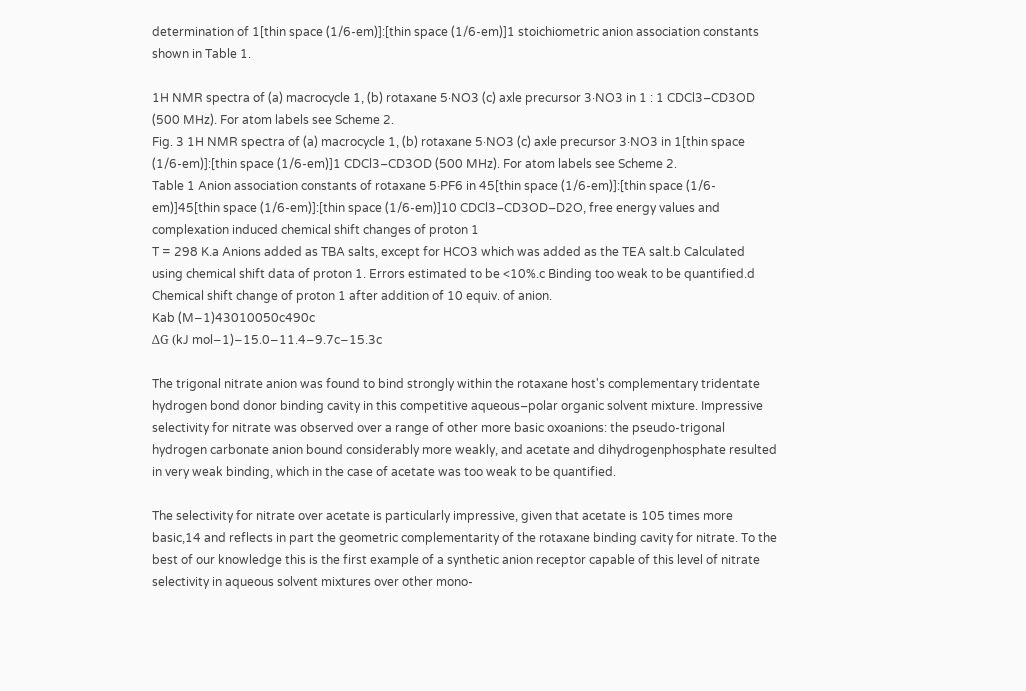determination of 1[thin space (1/6-em)]:[thin space (1/6-em)]1 stoichiometric anion association constants shown in Table 1.

1H NMR spectra of (a) macrocycle 1, (b) rotaxane 5·NO3 (c) axle precursor 3·NO3 in 1 : 1 CDCl3–CD3OD (500 MHz). For atom labels see Scheme 2.
Fig. 3 1H NMR spectra of (a) macrocycle 1, (b) rotaxane 5·NO3 (c) axle precursor 3·NO3 in 1[thin space (1/6-em)]:[thin space (1/6-em)]1 CDCl3–CD3OD (500 MHz). For atom labels see Scheme 2.
Table 1 Anion association constants of rotaxane 5·PF6 in 45[thin space (1/6-em)]:[thin space (1/6-em)]45[thin space (1/6-em)]:[thin space (1/6-em)]10 CDCl3–CD3OD–D2O, free energy values and complexation induced chemical shift changes of proton 1
T = 298 K.a Anions added as TBA salts, except for HCO3 which was added as the TEA salt.b Calculated using chemical shift data of proton 1. Errors estimated to be <10%.c Binding too weak to be quantified.d Chemical shift change of proton 1 after addition of 10 equiv. of anion.
Kab (M−1)43010050c490c
ΔG (kJ mol−1)−15.0−11.4−9.7c−15.3c

The trigonal nitrate anion was found to bind strongly within the rotaxane host's complementary tridentate hydrogen bond donor binding cavity in this competitive aqueous–polar organic solvent mixture. Impressive selectivity for nitrate was observed over a range of other more basic oxoanions: the pseudo-trigonal hydrogen carbonate anion bound considerably more weakly, and acetate and dihydrogenphosphate resulted in very weak binding, which in the case of acetate was too weak to be quantified.

The selectivity for nitrate over acetate is particularly impressive, given that acetate is 105 times more basic,14 and reflects in part the geometric complementarity of the rotaxane binding cavity for nitrate. To the best of our knowledge this is the first example of a synthetic anion receptor capable of this level of nitrate selectivity in aqueous solvent mixtures over other mono-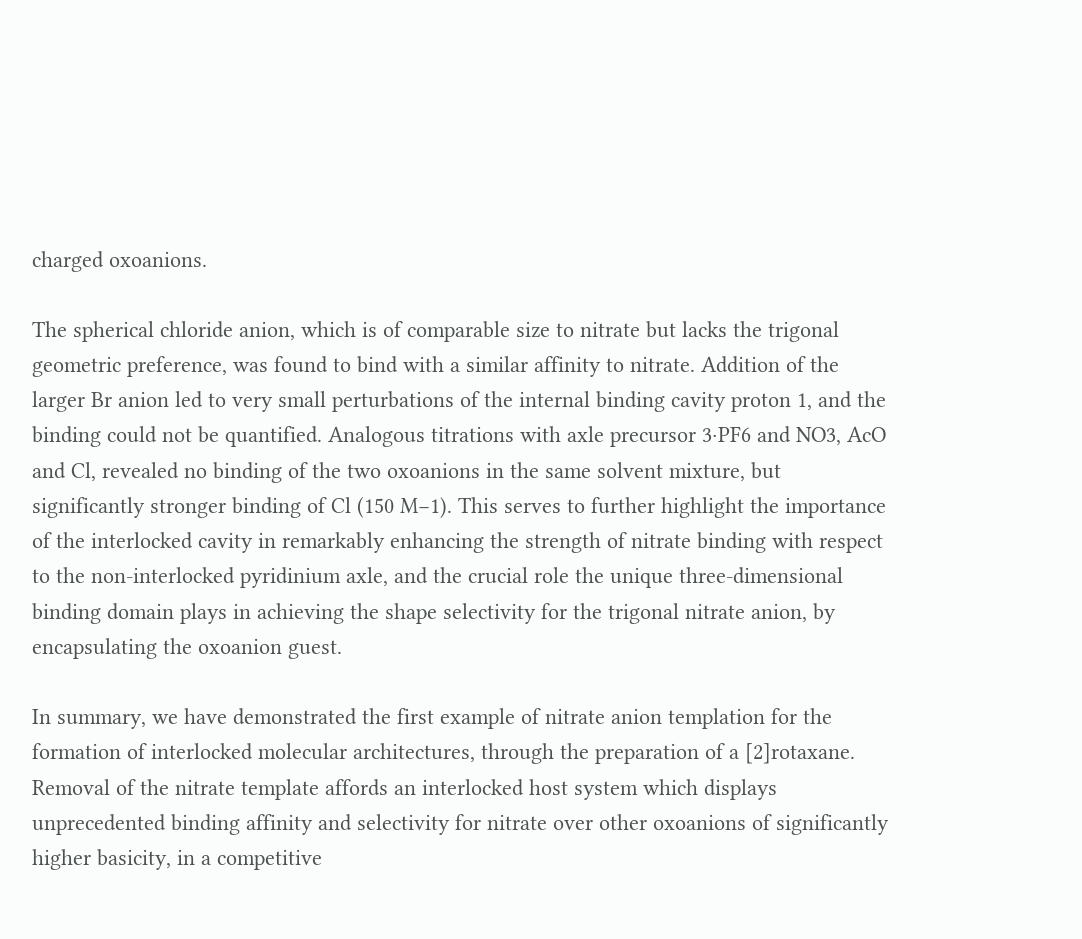charged oxoanions.

The spherical chloride anion, which is of comparable size to nitrate but lacks the trigonal geometric preference, was found to bind with a similar affinity to nitrate. Addition of the larger Br anion led to very small perturbations of the internal binding cavity proton 1, and the binding could not be quantified. Analogous titrations with axle precursor 3·PF6 and NO3, AcO and Cl, revealed no binding of the two oxoanions in the same solvent mixture, but significantly stronger binding of Cl (150 M−1). This serves to further highlight the importance of the interlocked cavity in remarkably enhancing the strength of nitrate binding with respect to the non-interlocked pyridinium axle, and the crucial role the unique three-dimensional binding domain plays in achieving the shape selectivity for the trigonal nitrate anion, by encapsulating the oxoanion guest.

In summary, we have demonstrated the first example of nitrate anion templation for the formation of interlocked molecular architectures, through the preparation of a [2]rotaxane. Removal of the nitrate template affords an interlocked host system which displays unprecedented binding affinity and selectivity for nitrate over other oxoanions of significantly higher basicity, in a competitive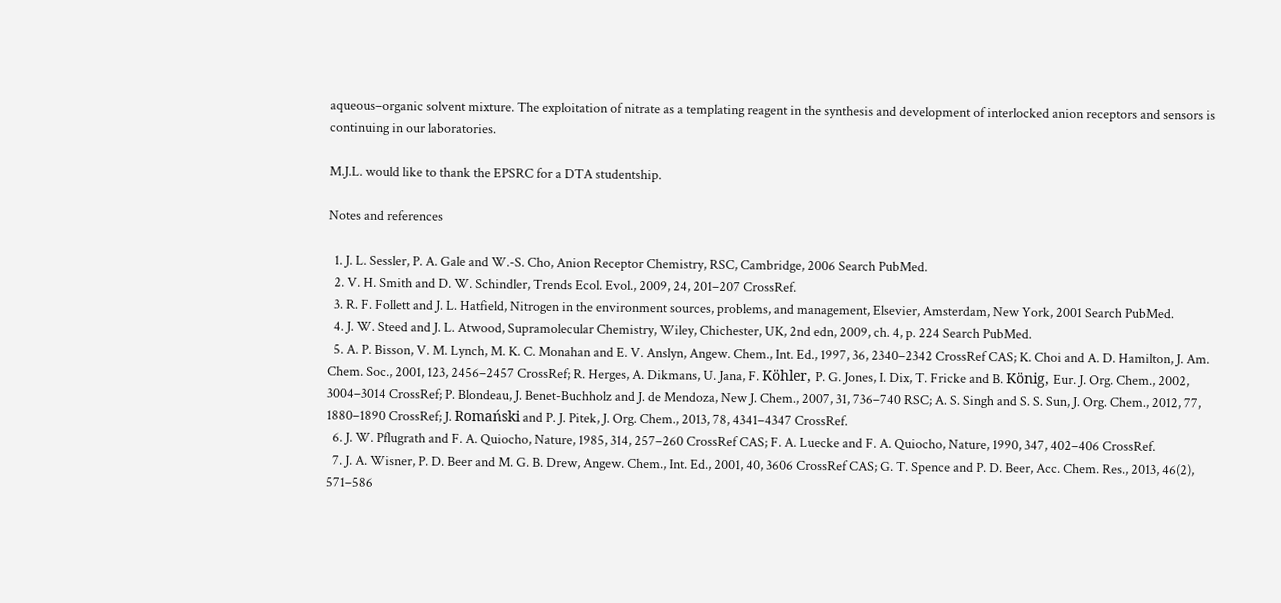aqueous–organic solvent mixture. The exploitation of nitrate as a templating reagent in the synthesis and development of interlocked anion receptors and sensors is continuing in our laboratories.

M.J.L. would like to thank the EPSRC for a DTA studentship.

Notes and references

  1. J. L. Sessler, P. A. Gale and W.-S. Cho, Anion Receptor Chemistry, RSC, Cambridge, 2006 Search PubMed.
  2. V. H. Smith and D. W. Schindler, Trends Ecol. Evol., 2009, 24, 201–207 CrossRef.
  3. R. F. Follett and J. L. Hatfield, Nitrogen in the environment sources, problems, and management, Elsevier, Amsterdam, New York, 2001 Search PubMed.
  4. J. W. Steed and J. L. Atwood, Supramolecular Chemistry, Wiley, Chichester, UK, 2nd edn, 2009, ch. 4, p. 224 Search PubMed.
  5. A. P. Bisson, V. M. Lynch, M. K. C. Monahan and E. V. Anslyn, Angew. Chem., Int. Ed., 1997, 36, 2340–2342 CrossRef CAS; K. Choi and A. D. Hamilton, J. Am. Chem. Soc., 2001, 123, 2456–2457 CrossRef; R. Herges, A. Dikmans, U. Jana, F. Köhler, P. G. Jones, I. Dix, T. Fricke and B. König, Eur. J. Org. Chem., 2002, 3004–3014 CrossRef; P. Blondeau, J. Benet-Buchholz and J. de Mendoza, New J. Chem., 2007, 31, 736–740 RSC; A. S. Singh and S. S. Sun, J. Org. Chem., 2012, 77, 1880–1890 CrossRef; J. Romański and P. J. Pitek, J. Org. Chem., 2013, 78, 4341–4347 CrossRef.
  6. J. W. Pflugrath and F. A. Quiocho, Nature, 1985, 314, 257–260 CrossRef CAS; F. A. Luecke and F. A. Quiocho, Nature, 1990, 347, 402–406 CrossRef.
  7. J. A. Wisner, P. D. Beer and M. G. B. Drew, Angew. Chem., Int. Ed., 2001, 40, 3606 CrossRef CAS; G. T. Spence and P. D. Beer, Acc. Chem. Res., 2013, 46(2), 571–586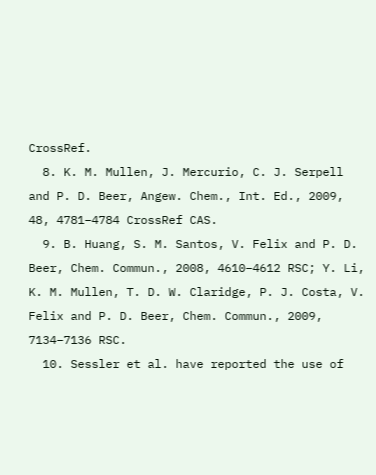CrossRef.
  8. K. M. Mullen, J. Mercurio, C. J. Serpell and P. D. Beer, Angew. Chem., Int. Ed., 2009, 48, 4781–4784 CrossRef CAS.
  9. B. Huang, S. M. Santos, V. Felix and P. D. Beer, Chem. Commun., 2008, 4610–4612 RSC; Y. Li, K. M. Mullen, T. D. W. Claridge, P. J. Costa, V. Felix and P. D. Beer, Chem. Commun., 2009, 7134–7136 RSC.
  10. Sessler et al. have reported the use of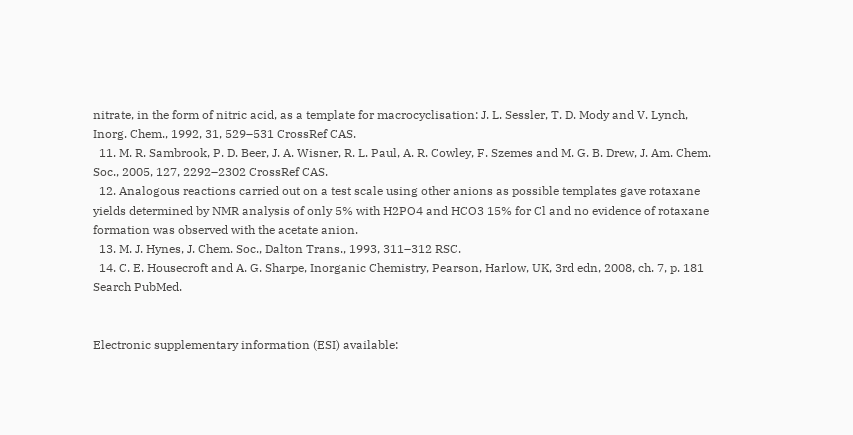nitrate, in the form of nitric acid, as a template for macrocyclisation: J. L. Sessler, T. D. Mody and V. Lynch, Inorg. Chem., 1992, 31, 529–531 CrossRef CAS.
  11. M. R. Sambrook, P. D. Beer, J. A. Wisner, R. L. Paul, A. R. Cowley, F. Szemes and M. G. B. Drew, J. Am. Chem. Soc., 2005, 127, 2292–2302 CrossRef CAS.
  12. Analogous reactions carried out on a test scale using other anions as possible templates gave rotaxane yields determined by NMR analysis of only 5% with H2PO4 and HCO3 15% for Cl and no evidence of rotaxane formation was observed with the acetate anion.
  13. M. J. Hynes, J. Chem. Soc., Dalton Trans., 1993, 311–312 RSC.
  14. C. E. Housecroft and A. G. Sharpe, Inorganic Chemistry, Pearson, Harlow, UK, 3rd edn, 2008, ch. 7, p. 181 Search PubMed.


Electronic supplementary information (ESI) available: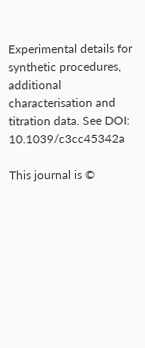Experimental details for synthetic procedures, additional characterisation and titration data. See DOI: 10.1039/c3cc45342a

This journal is ©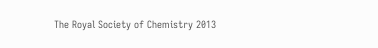The Royal Society of Chemistry 2013